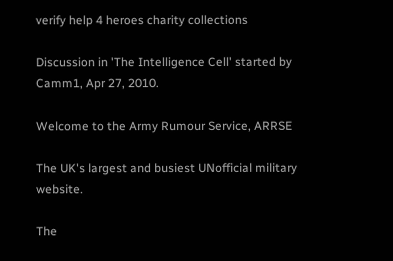verify help 4 heroes charity collections

Discussion in 'The Intelligence Cell' started by Camm1, Apr 27, 2010.

Welcome to the Army Rumour Service, ARRSE

The UK's largest and busiest UNofficial military website.

The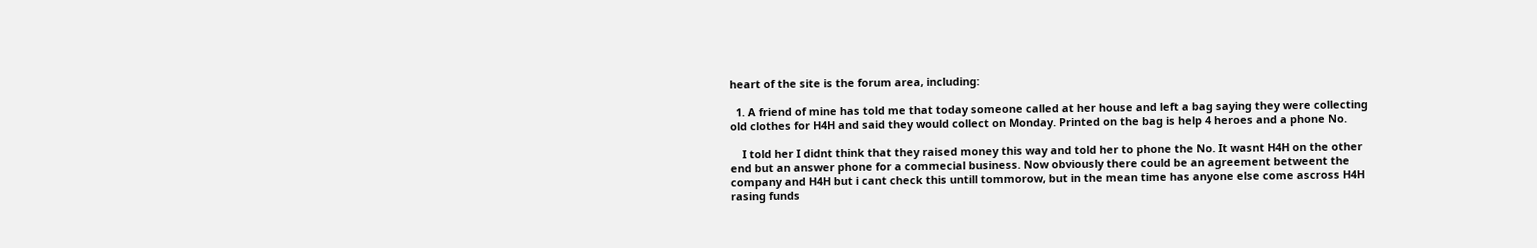heart of the site is the forum area, including:

  1. A friend of mine has told me that today someone called at her house and left a bag saying they were collecting old clothes for H4H and said they would collect on Monday. Printed on the bag is help 4 heroes and a phone No.

    I told her I didnt think that they raised money this way and told her to phone the No. It wasnt H4H on the other end but an answer phone for a commecial business. Now obviously there could be an agreement betweent the company and H4H but i cant check this untill tommorow, but in the mean time has anyone else come ascross H4H rasing funds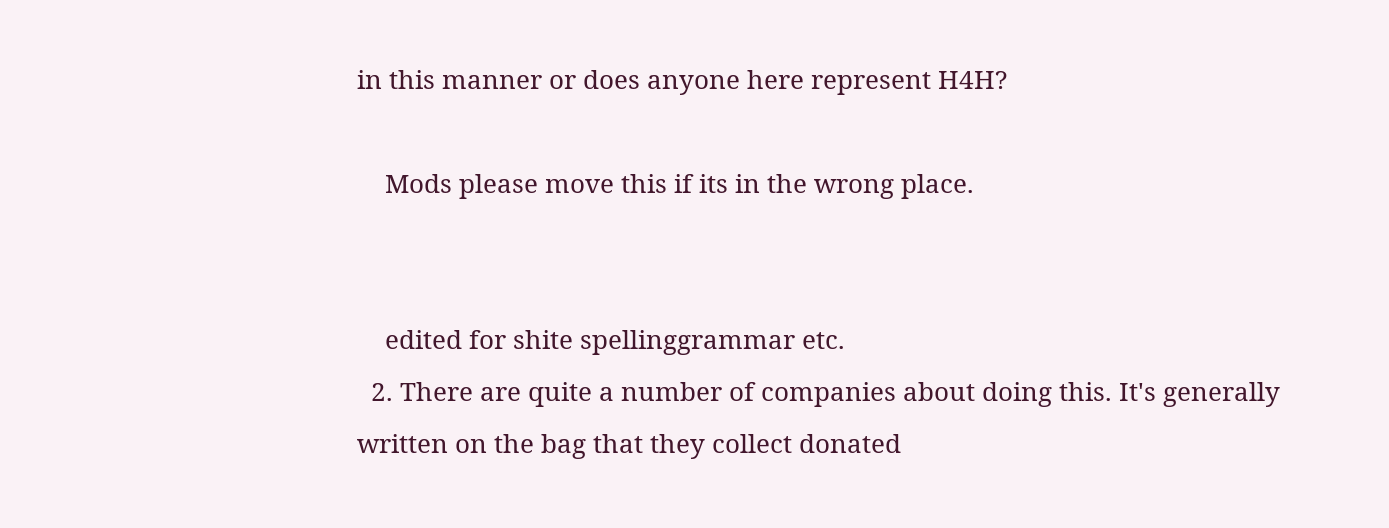in this manner or does anyone here represent H4H?

    Mods please move this if its in the wrong place.


    edited for shite spellinggrammar etc.
  2. There are quite a number of companies about doing this. It's generally written on the bag that they collect donated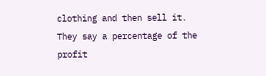clothing and then sell it. They say a percentage of the profit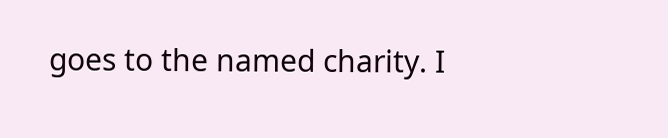goes to the named charity. I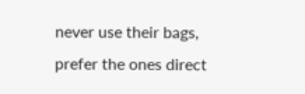never use their bags, prefer the ones direct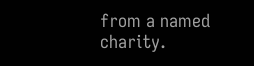from a named charity.